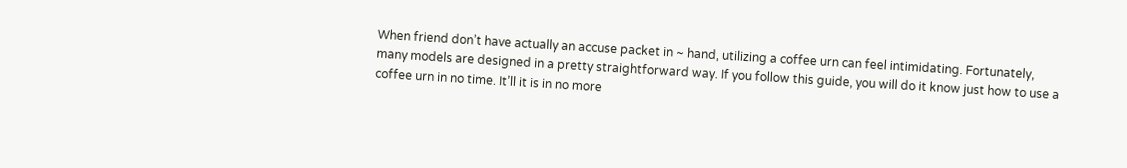When friend don’t have actually an accuse packet in ~ hand, utilizing a coffee urn can feel intimidating. Fortunately, many models are designed in a pretty straightforward way. If you follow this guide, you will do it know just how to use a coffee urn in no time. It’ll it is in no more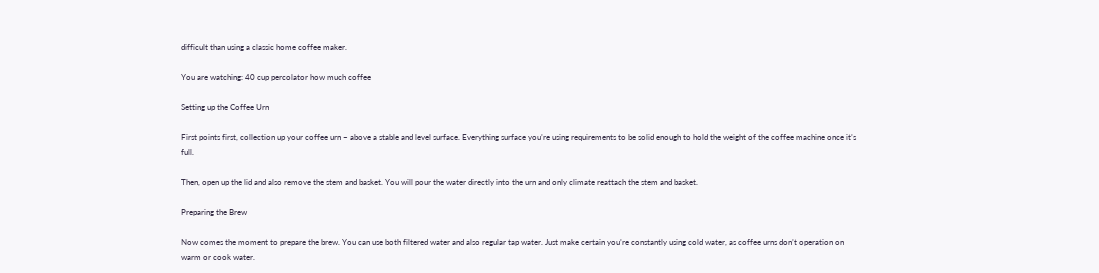difficult than using a classic home coffee maker.

You are watching: 40 cup percolator how much coffee

Setting up the Coffee Urn

First points first, collection up your coffee urn ~ above a stable and level surface. Everything surface you’re using requirements to be solid enough to hold the weight of the coffee machine once it’s full.

Then, open up the lid and also remove the stem and basket. You will pour the water directly into the urn and only climate reattach the stem and basket.

Preparing the Brew

Now comes the moment to prepare the brew. You can use both filtered water and also regular tap water. Just make certain you’re constantly using cold water, as coffee urns don’t operation on warm or cook water.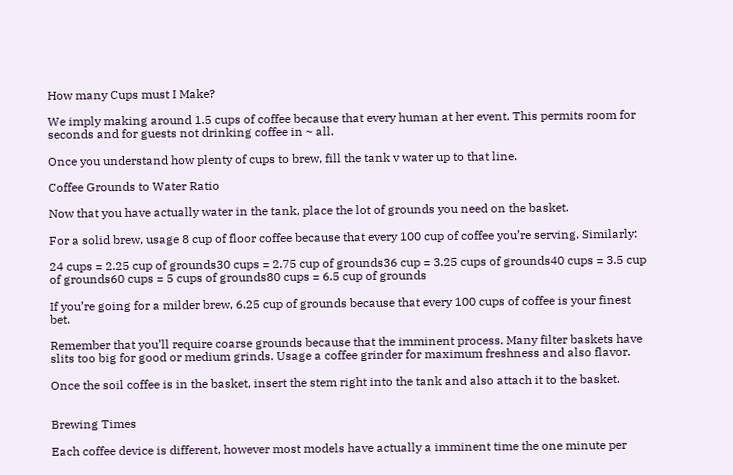How many Cups must I Make?

We imply making around 1.5 cups of coffee because that every human at her event. This permits room for seconds and for guests not drinking coffee in ~ all.

Once you understand how plenty of cups to brew, fill the tank v water up to that line.

Coffee Grounds to Water Ratio

Now that you have actually water in the tank, place the lot of grounds you need on the basket.

For a solid brew, usage 8 cup of floor coffee because that every 100 cup of coffee you’re serving. Similarly:

24 cups = 2.25 cup of grounds30 cups = 2.75 cup of grounds36 cup = 3.25 cups of grounds40 cups = 3.5 cup of grounds60 cups = 5 cups of grounds80 cups = 6.5 cup of grounds

If you’re going for a milder brew, 6.25 cup of grounds because that every 100 cups of coffee is your finest bet.

Remember that you’ll require coarse grounds because that the imminent process. Many filter baskets have slits too big for good or medium grinds. Usage a coffee grinder for maximum freshness and also flavor.

Once the soil coffee is in the basket, insert the stem right into the tank and also attach it to the basket.


Brewing Times

Each coffee device is different, however most models have actually a imminent time the one minute per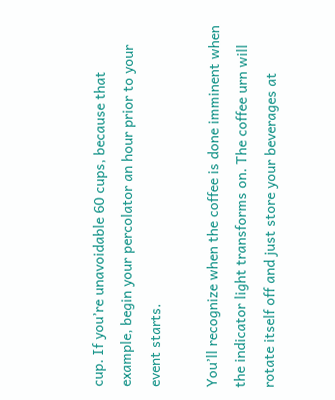cup. If you’re unavoidable 60 cups, because that example, begin your percolator an hour prior to your event starts.

You’ll recognize when the coffee is done imminent when the indicator light transforms on. The coffee urn will rotate itself off and just store your beverages at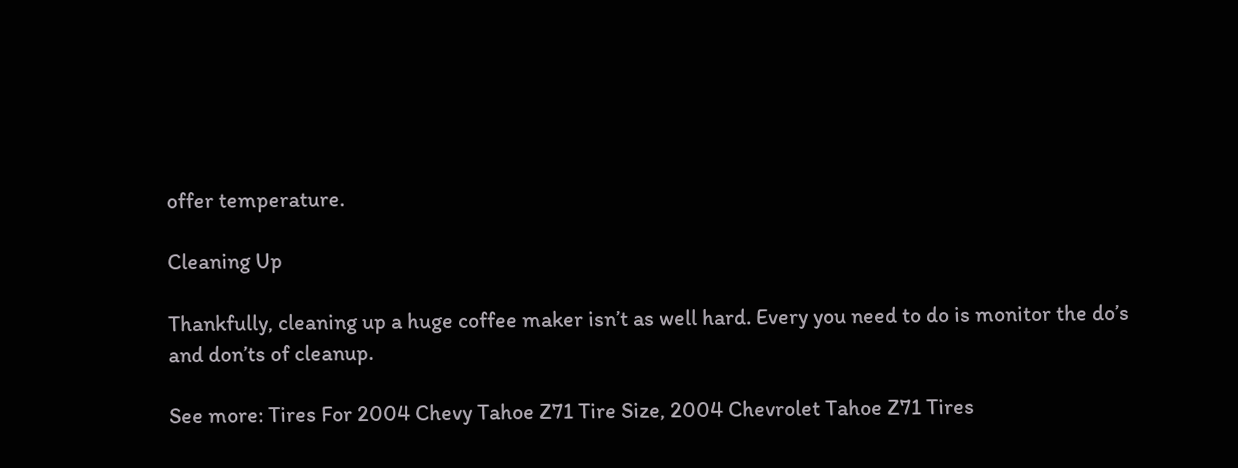offer temperature.

Cleaning Up

Thankfully, cleaning up a huge coffee maker isn’t as well hard. Every you need to do is monitor the do’s and don’ts of cleanup.

See more: Tires For 2004 Chevy Tahoe Z71 Tire Size, 2004 Chevrolet Tahoe Z71 Tires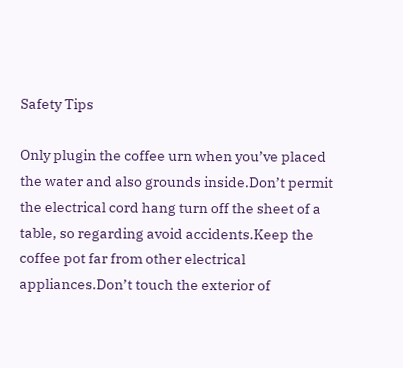Safety Tips

Only plugin the coffee urn when you’ve placed the water and also grounds inside.Don’t permit the electrical cord hang turn off the sheet of a table, so regarding avoid accidents.Keep the coffee pot far from other electrical appliances.Don’t touch the exterior of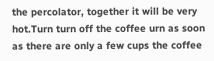the percolator, together it will be very hot.Turn turn off the coffee urn as soon as there are only a few cups the coffee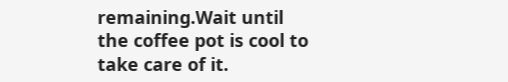remaining.Wait until the coffee pot is cool to take care of it.